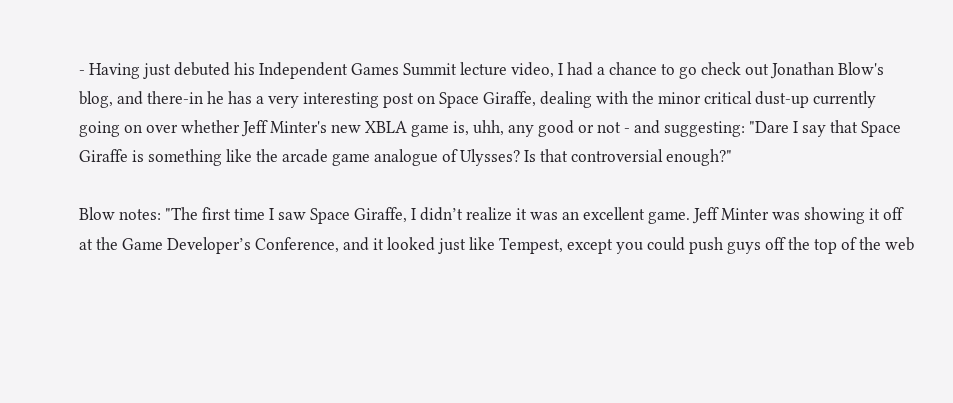- Having just debuted his Independent Games Summit lecture video, I had a chance to go check out Jonathan Blow's blog, and there-in he has a very interesting post on Space Giraffe, dealing with the minor critical dust-up currently going on over whether Jeff Minter's new XBLA game is, uhh, any good or not - and suggesting: "Dare I say that Space Giraffe is something like the arcade game analogue of Ulysses? Is that controversial enough?"

Blow notes: "The first time I saw Space Giraffe, I didn’t realize it was an excellent game. Jeff Minter was showing it off at the Game Developer’s Conference, and it looked just like Tempest, except you could push guys off the top of the web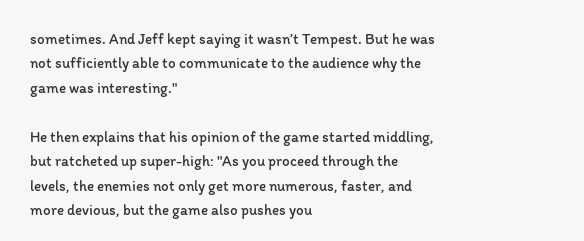sometimes. And Jeff kept saying it wasn’t Tempest. But he was not sufficiently able to communicate to the audience why the game was interesting."

He then explains that his opinion of the game started middling, but ratcheted up super-high: "As you proceed through the levels, the enemies not only get more numerous, faster, and more devious, but the game also pushes you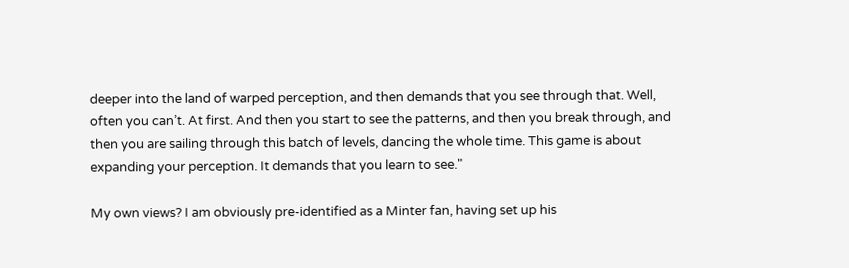deeper into the land of warped perception, and then demands that you see through that. Well, often you can’t. At first. And then you start to see the patterns, and then you break through, and then you are sailing through this batch of levels, dancing the whole time. This game is about expanding your perception. It demands that you learn to see."

My own views? I am obviously pre-identified as a Minter fan, having set up his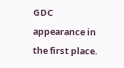GDC appearance in the first place.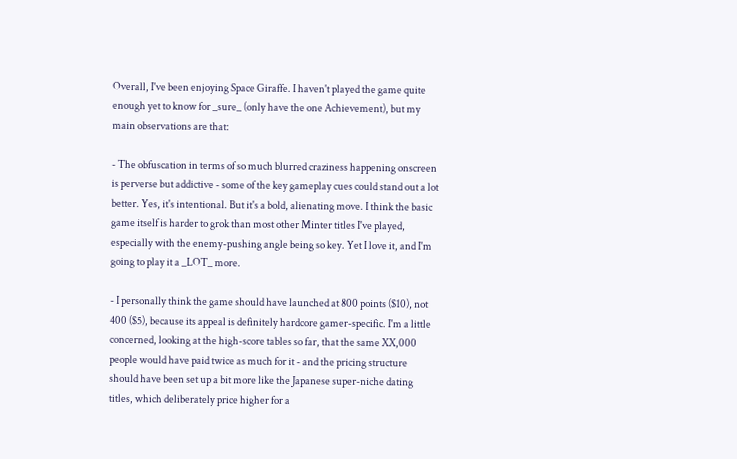Overall, I've been enjoying Space Giraffe. I haven't played the game quite enough yet to know for _sure_ (only have the one Achievement), but my main observations are that:

- The obfuscation in terms of so much blurred craziness happening onscreen is perverse but addictive - some of the key gameplay cues could stand out a lot better. Yes, it's intentional. But it's a bold, alienating move. I think the basic game itself is harder to grok than most other Minter titles I've played, especially with the enemy-pushing angle being so key. Yet I love it, and I'm going to play it a _LOT_ more.

- I personally think the game should have launched at 800 points ($10), not 400 ($5), because its appeal is definitely hardcore gamer-specific. I'm a little concerned, looking at the high-score tables so far, that the same XX,000 people would have paid twice as much for it - and the pricing structure should have been set up a bit more like the Japanese super-niche dating titles, which deliberately price higher for a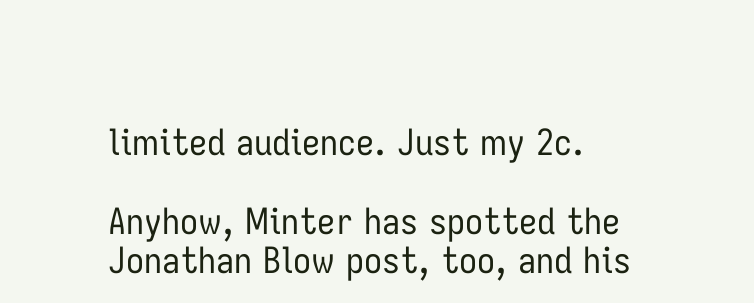limited audience. Just my 2c.

Anyhow, Minter has spotted the Jonathan Blow post, too, and his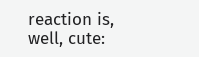reaction is, well, cute: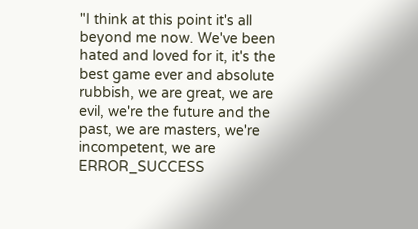"I think at this point it's all beyond me now. We've been hated and loved for it, it's the best game ever and absolute rubbish, we are great, we are evil, we're the future and the past, we are masters, we're incompetent, we are ERROR_SUCCESS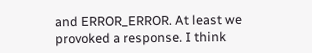and ERROR_ERROR. At least we provoked a response. I think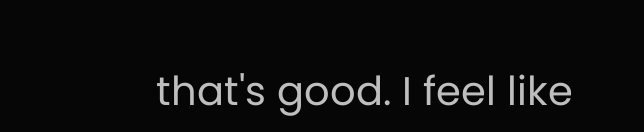that's good. I feel like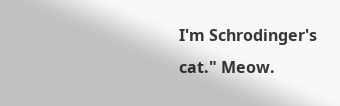I'm Schrodinger's cat." Meow.